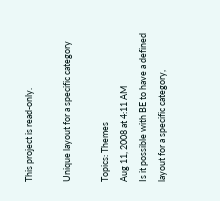This project is read-only.

Unique layout for a specific category

Topics: Themes
Aug 11, 2008 at 4:11 AM
Is it possible with BE to have a defined layout for a specific category,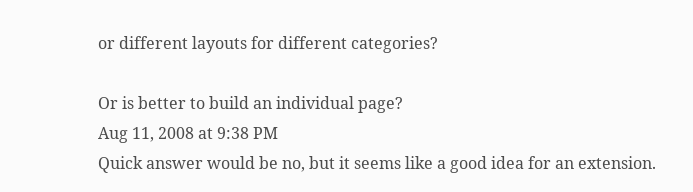or different layouts for different categories?

Or is better to build an individual page?
Aug 11, 2008 at 9:38 PM
Quick answer would be no, but it seems like a good idea for an extension.